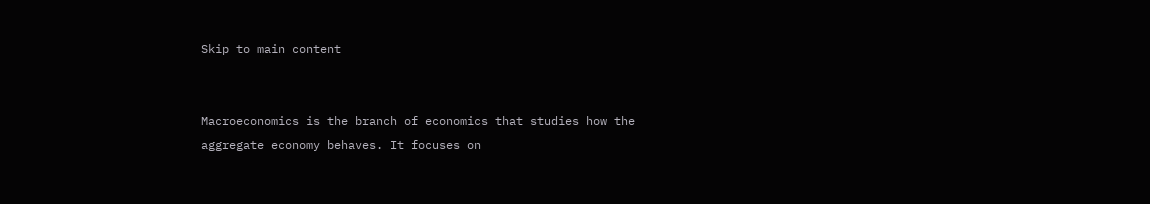Skip to main content


Macroeconomics is the branch of economics that studies how the aggregate economy behaves. It focuses on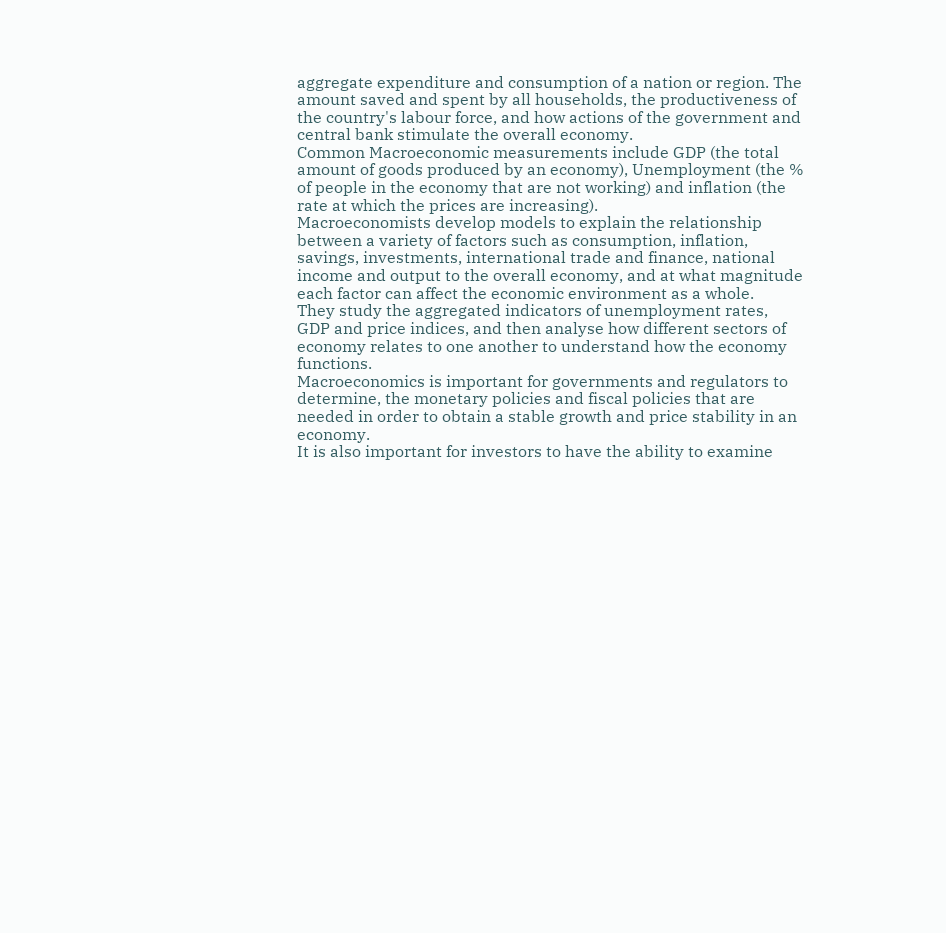aggregate expenditure and consumption of a nation or region. The amount saved and spent by all households, the productiveness of the country's labour force, and how actions of the government and central bank stimulate the overall economy.
Common Macroeconomic measurements include GDP (the total amount of goods produced by an economy), Unemployment (the % of people in the economy that are not working) and inflation (the rate at which the prices are increasing).
Macroeconomists develop models to explain the relationship between a variety of factors such as consumption, inflation, savings, investments, international trade and finance, national income and output to the overall economy, and at what magnitude each factor can affect the economic environment as a whole.
They study the aggregated indicators of unemployment rates, GDP and price indices, and then analyse how different sectors of economy relates to one another to understand how the economy functions.
Macroeconomics is important for governments and regulators to determine, the monetary policies and fiscal policies that are needed in order to obtain a stable growth and price stability in an economy.
It is also important for investors to have the ability to examine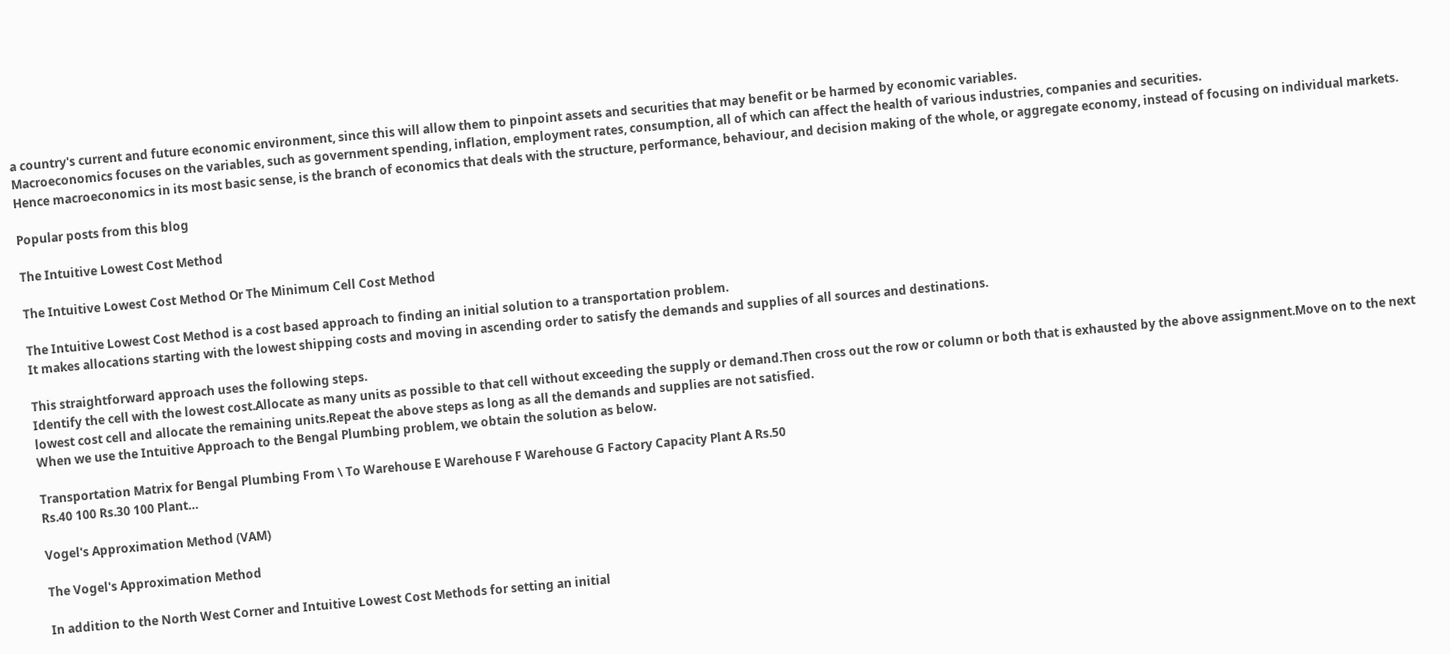a country's current and future economic environment, since this will allow them to pinpoint assets and securities that may benefit or be harmed by economic variables.
Macroeconomics focuses on the variables, such as government spending, inflation, employment rates, consumption, all of which can affect the health of various industries, companies and securities.
Hence macroeconomics in its most basic sense, is the branch of economics that deals with the structure, performance, behaviour, and decision making of the whole, or aggregate economy, instead of focusing on individual markets.

Popular posts from this blog

The Intuitive Lowest Cost Method

The Intuitive Lowest Cost Method Or The Minimum Cell Cost Method

The Intuitive Lowest Cost Method is a cost based approach to finding an initial solution to a transportation problem.
It makes allocations starting with the lowest shipping costs and moving in ascending order to satisfy the demands and supplies of all sources and destinations.

This straightforward approach uses the following steps.
Identify the cell with the lowest cost.Allocate as many units as possible to that cell without exceeding the supply or demand.Then cross out the row or column or both that is exhausted by the above assignment.Move on to the next lowest cost cell and allocate the remaining units.Repeat the above steps as long as all the demands and supplies are not satisfied.
When we use the Intuitive Approach to the Bengal Plumbing problem, we obtain the solution as below.

Transportation Matrix for Bengal Plumbing From \ To Warehouse E Warehouse F Warehouse G Factory Capacity Plant A Rs.50
Rs.40 100 Rs.30 100 Plant…

Vogel's Approximation Method (VAM)

The Vogel's Approximation Method

In addition to the North West Corner and Intuitive Lowest Cost Methods for setting an initial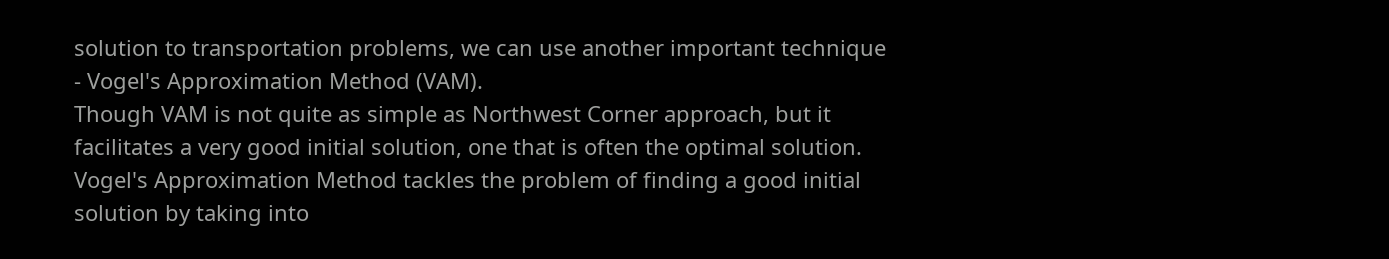solution to transportation problems, we can use another important technique - Vogel's Approximation Method (VAM).
Though VAM is not quite as simple as Northwest Corner approach, but it facilitates a very good initial solution, one that is often the optimal solution.
Vogel's Approximation Method tackles the problem of finding a good initial solution by taking into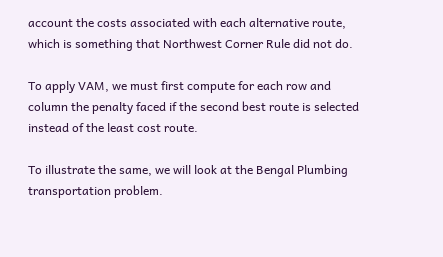account the costs associated with each alternative route, which is something that Northwest Corner Rule did not do.

To apply VAM, we must first compute for each row and column the penalty faced if the second best route is selected instead of the least cost route.

To illustrate the same, we will look at the Bengal Plumbing transportation problem.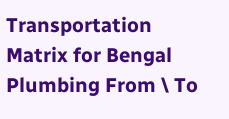Transportation Matrix for Bengal Plumbing From \ To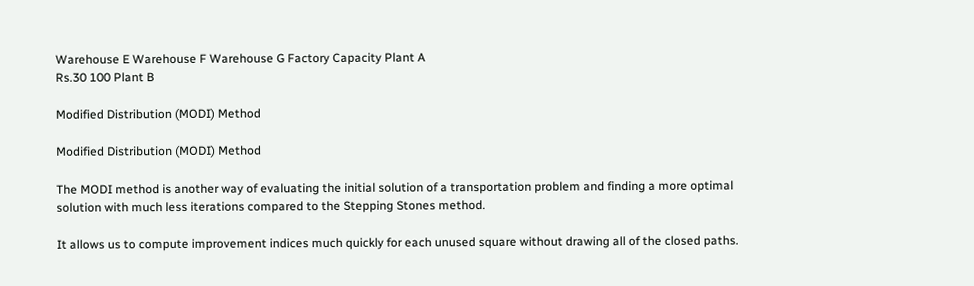Warehouse E Warehouse F Warehouse G Factory Capacity Plant A
Rs.30 100 Plant B

Modified Distribution (MODI) Method

Modified Distribution (MODI) Method

The MODI method is another way of evaluating the initial solution of a transportation problem and finding a more optimal solution with much less iterations compared to the Stepping Stones method.

It allows us to compute improvement indices much quickly for each unused square without drawing all of the closed paths.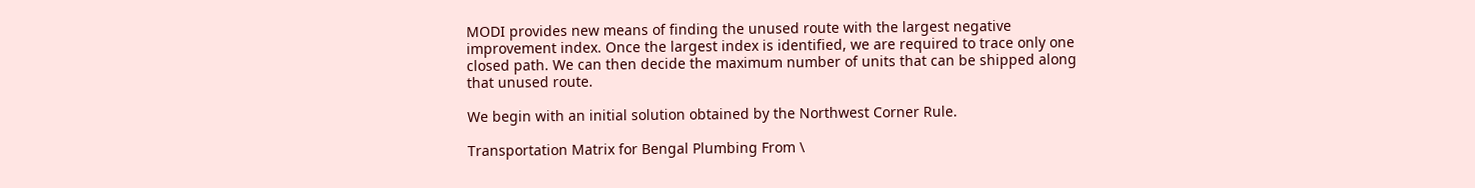MODI provides new means of finding the unused route with the largest negative improvement index. Once the largest index is identified, we are required to trace only one closed path. We can then decide the maximum number of units that can be shipped along that unused route.

We begin with an initial solution obtained by the Northwest Corner Rule.

Transportation Matrix for Bengal Plumbing From \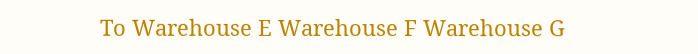To Warehouse E Warehouse F Warehouse G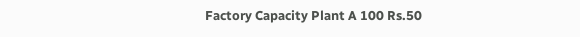Factory Capacity Plant A 100 Rs.50